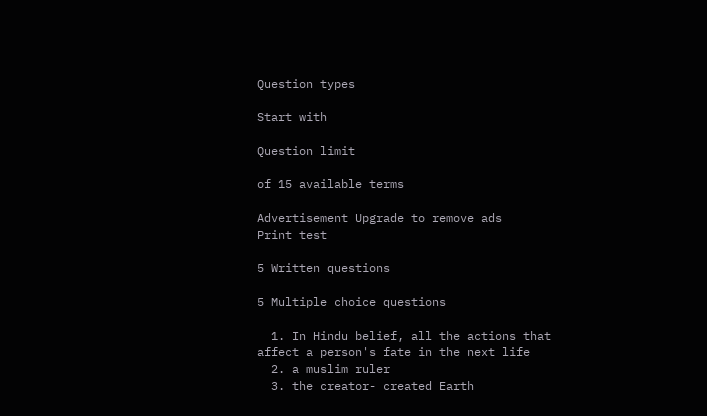Question types

Start with

Question limit

of 15 available terms

Advertisement Upgrade to remove ads
Print test

5 Written questions

5 Multiple choice questions

  1. In Hindu belief, all the actions that affect a person's fate in the next life
  2. a muslim ruler
  3. the creator- created Earth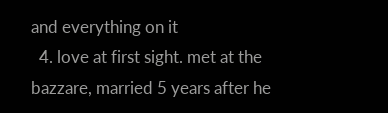and everything on it
  4. love at first sight. met at the bazzare, married 5 years after he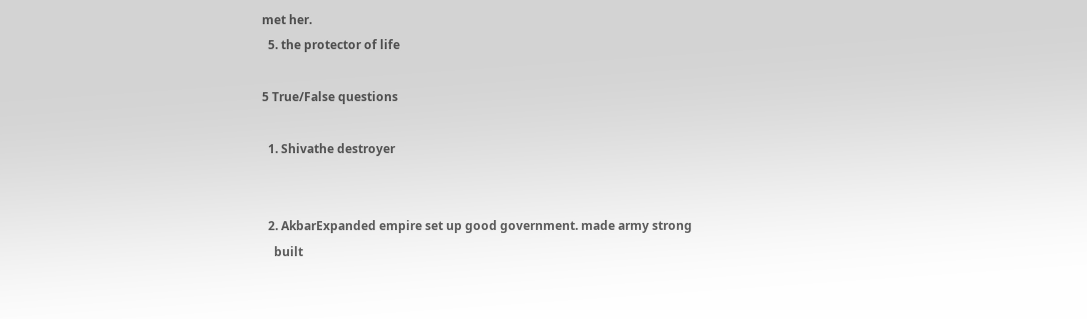met her.
  5. the protector of life

5 True/False questions

  1. Shivathe destroyer


  2. AkbarExpanded empire set up good government. made army strong
    built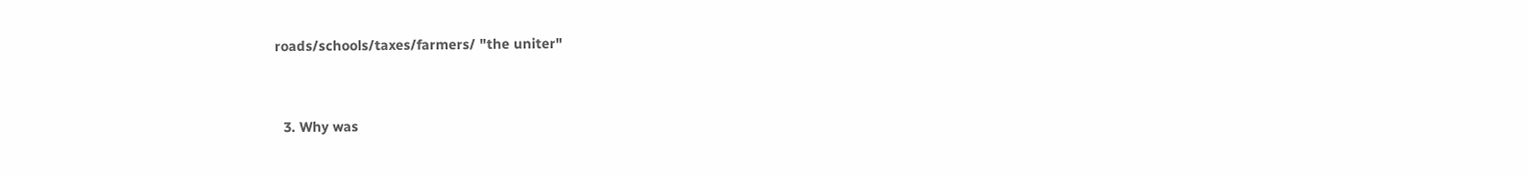roads/schools/taxes/farmers/ "the uniter"


  3. Why was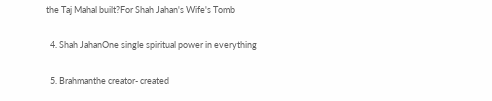the Taj Mahal built?For Shah Jahan's Wife's Tomb


  4. Shah JahanOne single spiritual power in everything


  5. Brahmanthe creator- created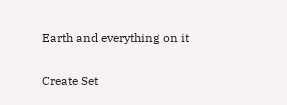Earth and everything on it


Create Set